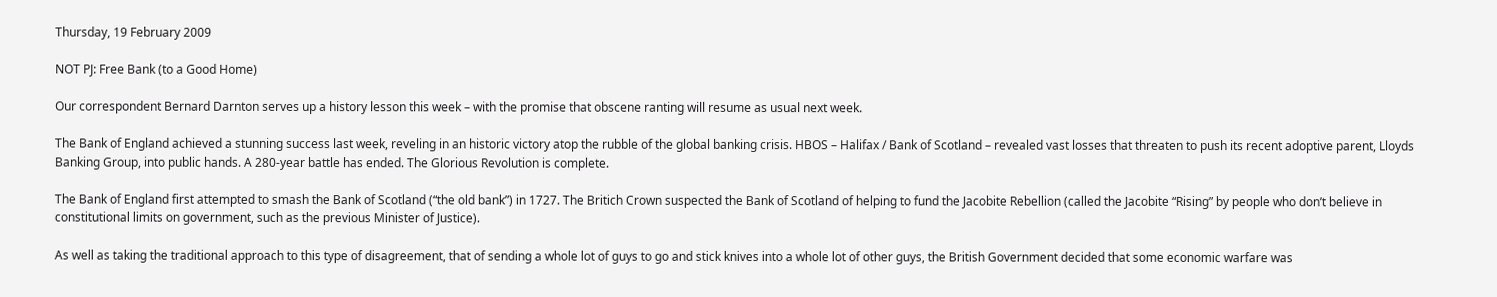Thursday, 19 February 2009

NOT PJ: Free Bank (to a Good Home)

Our correspondent Bernard Darnton serves up a history lesson this week – with the promise that obscene ranting will resume as usual next week.

The Bank of England achieved a stunning success last week, reveling in an historic victory atop the rubble of the global banking crisis. HBOS – Halifax / Bank of Scotland – revealed vast losses that threaten to push its recent adoptive parent, Lloyds Banking Group, into public hands. A 280-year battle has ended. The Glorious Revolution is complete.

The Bank of England first attempted to smash the Bank of Scotland (“the old bank”) in 1727. The Britich Crown suspected the Bank of Scotland of helping to fund the Jacobite Rebellion (called the Jacobite “Rising” by people who don’t believe in constitutional limits on government, such as the previous Minister of Justice).

As well as taking the traditional approach to this type of disagreement, that of sending a whole lot of guys to go and stick knives into a whole lot of other guys, the British Government decided that some economic warfare was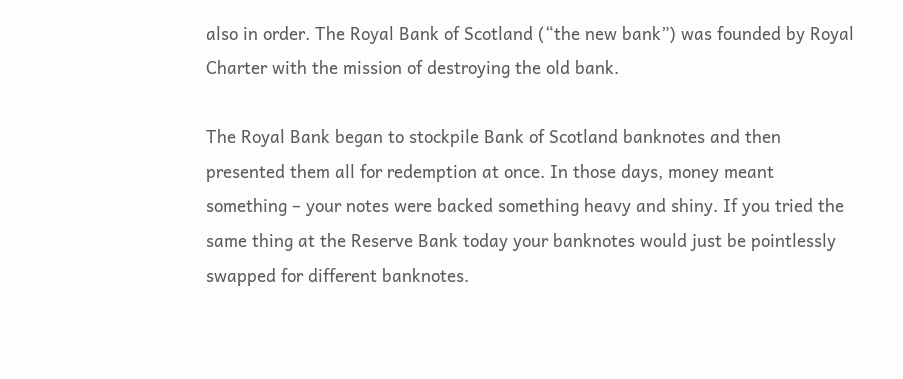also in order. The Royal Bank of Scotland (“the new bank”) was founded by Royal Charter with the mission of destroying the old bank.

The Royal Bank began to stockpile Bank of Scotland banknotes and then presented them all for redemption at once. In those days, money meant something – your notes were backed something heavy and shiny. If you tried the same thing at the Reserve Bank today your banknotes would just be pointlessly swapped for different banknotes.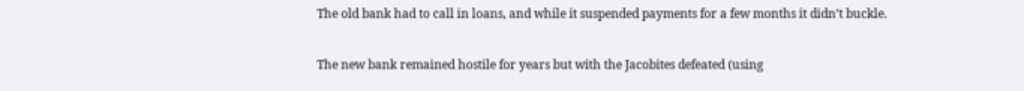The old bank had to call in loans, and while it suspended payments for a few months it didn’t buckle.

The new bank remained hostile for years but with the Jacobites defeated (using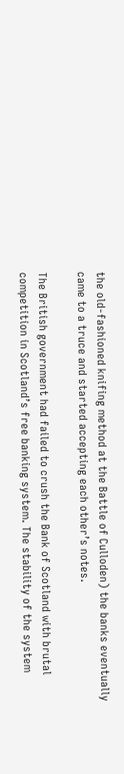the old-fashioned knifing method at the Battle of Culloden) the banks eventually came to a truce and started accepting each other’s notes.

The British government had failed to crush the Bank of Scotland with brutal competition in Scotland’s free banking system. The stability of the system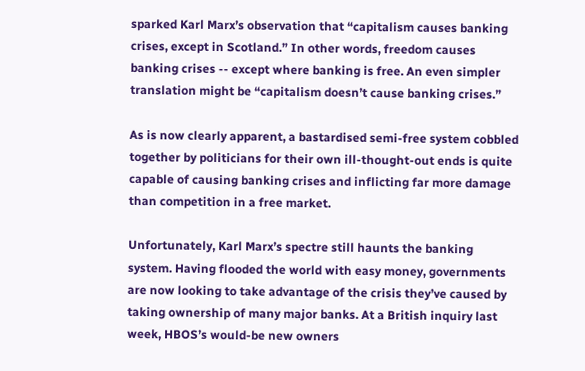sparked Karl Marx’s observation that “capitalism causes banking crises, except in Scotland.” In other words, freedom causes banking crises -- except where banking is free. An even simpler translation might be “capitalism doesn’t cause banking crises.”

As is now clearly apparent, a bastardised semi-free system cobbled together by politicians for their own ill-thought-out ends is quite capable of causing banking crises and inflicting far more damage than competition in a free market.

Unfortunately, Karl Marx’s spectre still haunts the banking system. Having flooded the world with easy money, governments are now looking to take advantage of the crisis they’ve caused by taking ownership of many major banks. At a British inquiry last week, HBOS’s would-be new owners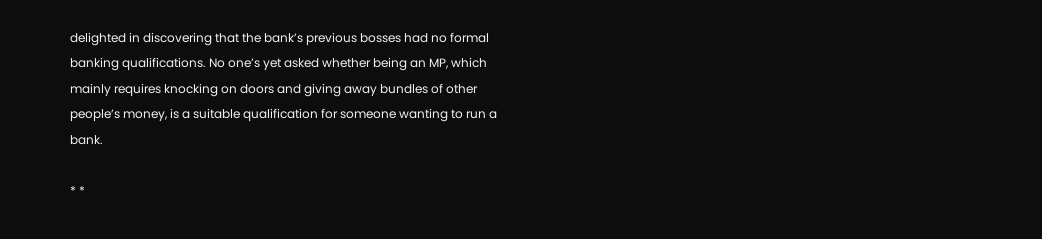delighted in discovering that the bank’s previous bosses had no formal banking qualifications. No one’s yet asked whether being an MP, which mainly requires knocking on doors and giving away bundles of other people’s money, is a suitable qualification for someone wanting to run a bank.

* *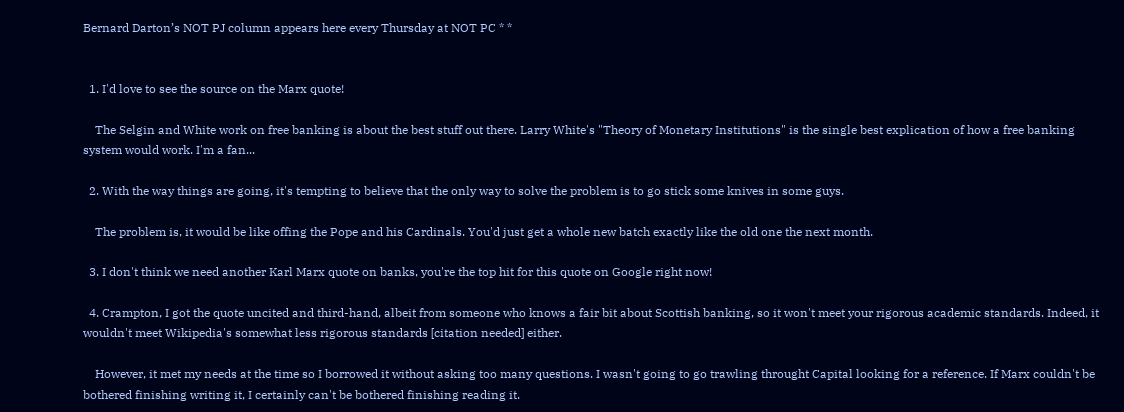Bernard Darton’s NOT PJ column appears here every Thursday at NOT PC * *


  1. I'd love to see the source on the Marx quote!

    The Selgin and White work on free banking is about the best stuff out there. Larry White's "Theory of Monetary Institutions" is the single best explication of how a free banking system would work. I'm a fan...

  2. With the way things are going, it's tempting to believe that the only way to solve the problem is to go stick some knives in some guys.

    The problem is, it would be like offing the Pope and his Cardinals. You'd just get a whole new batch exactly like the old one the next month.

  3. I don't think we need another Karl Marx quote on banks, you're the top hit for this quote on Google right now!

  4. Crampton, I got the quote uncited and third-hand, albeit from someone who knows a fair bit about Scottish banking, so it won't meet your rigorous academic standards. Indeed, it wouldn't meet Wikipedia's somewhat less rigorous standards [citation needed] either.

    However, it met my needs at the time so I borrowed it without asking too many questions. I wasn't going to go trawling throught Capital looking for a reference. If Marx couldn't be bothered finishing writing it, I certainly can't be bothered finishing reading it.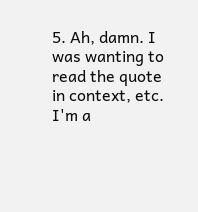5. Ah, damn. I was wanting to read the quote in context, etc. I'm a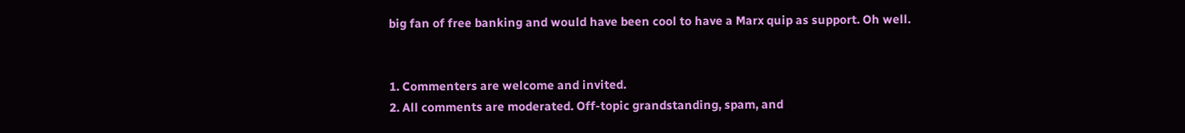big fan of free banking and would have been cool to have a Marx quip as support. Oh well.


1. Commenters are welcome and invited.
2. All comments are moderated. Off-topic grandstanding, spam, and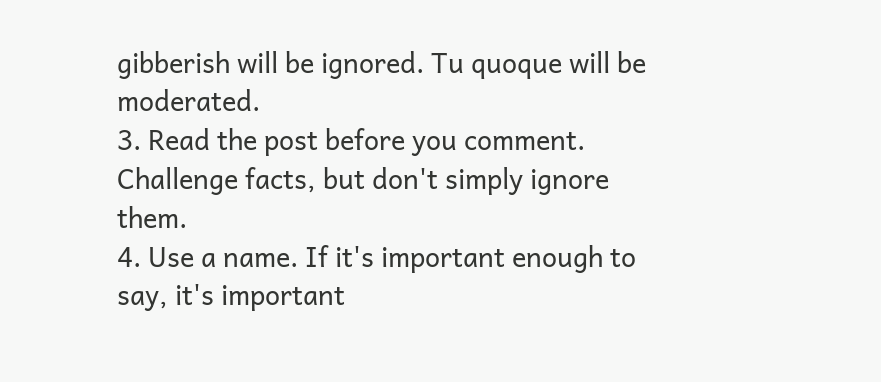gibberish will be ignored. Tu quoque will be moderated.
3. Read the post before you comment. Challenge facts, but don't simply ignore them.
4. Use a name. If it's important enough to say, it's important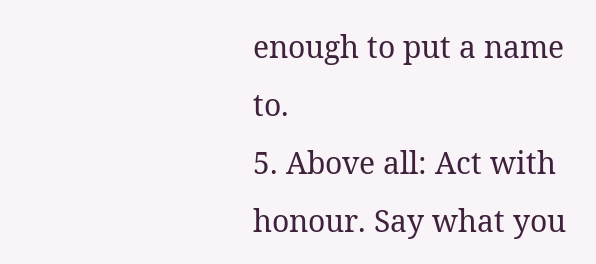enough to put a name to.
5. Above all: Act with honour. Say what you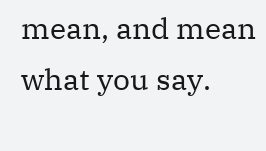mean, and mean what you say.